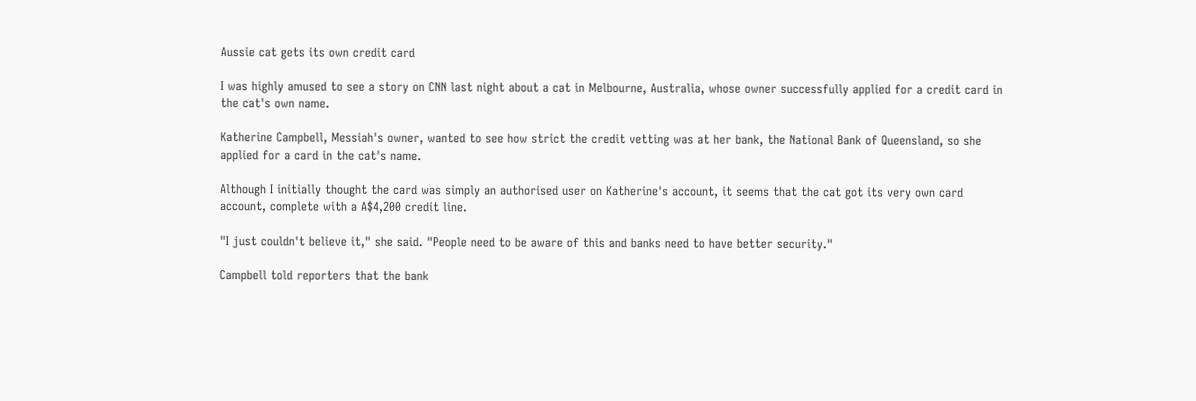Aussie cat gets its own credit card

I was highly amused to see a story on CNN last night about a cat in Melbourne, Australia, whose owner successfully applied for a credit card in the cat's own name.

Katherine Campbell, Messiah's owner, wanted to see how strict the credit vetting was at her bank, the National Bank of Queensland, so she applied for a card in the cat's name.

Although I initially thought the card was simply an authorised user on Katherine's account, it seems that the cat got its very own card account, complete with a A$4,200 credit line.

"I just couldn't believe it," she said. "People need to be aware of this and banks need to have better security."

Campbell told reporters that the bank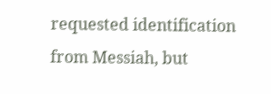requested identification from Messiah, but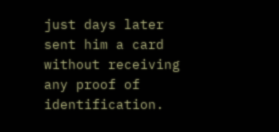just days later sent him a card without receiving any proof of identification.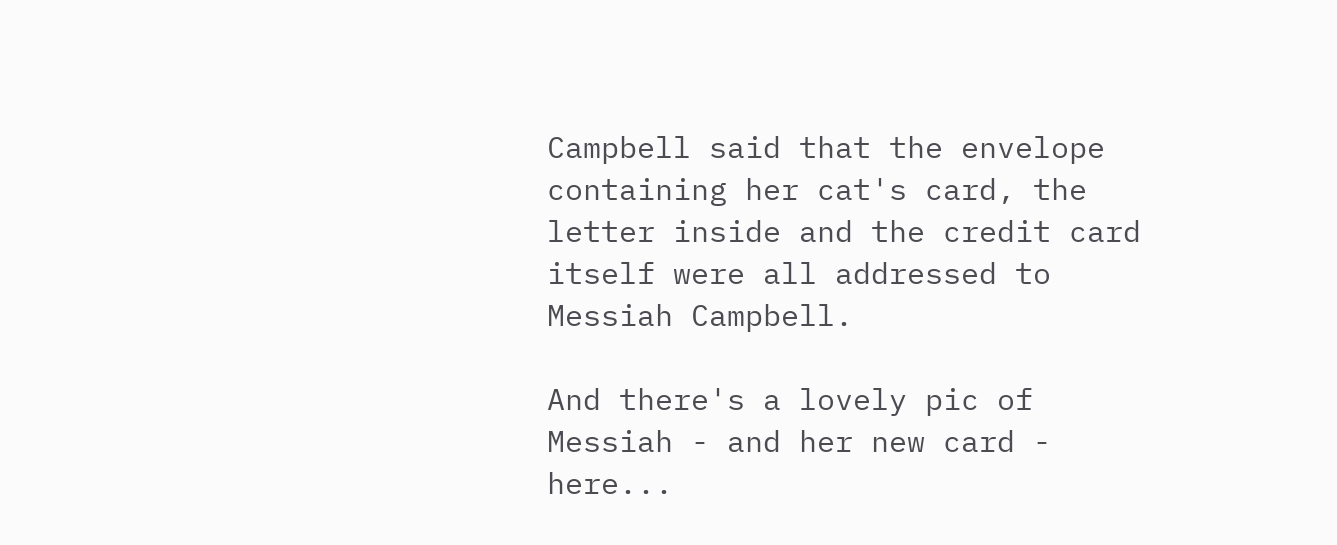Campbell said that the envelope containing her cat's card, the letter inside and the credit card itself were all addressed to Messiah Campbell.

And there's a lovely pic of Messiah - and her new card - here...